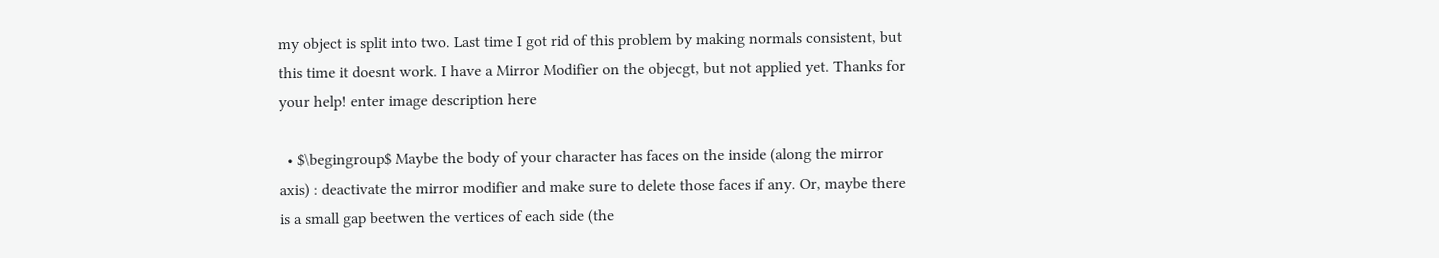my object is split into two. Last time I got rid of this problem by making normals consistent, but this time it doesnt work. I have a Mirror Modifier on the objecgt, but not applied yet. Thanks for your help! enter image description here

  • $\begingroup$ Maybe the body of your character has faces on the inside (along the mirror axis) : deactivate the mirror modifier and make sure to delete those faces if any. Or, maybe there is a small gap beetwen the vertices of each side (the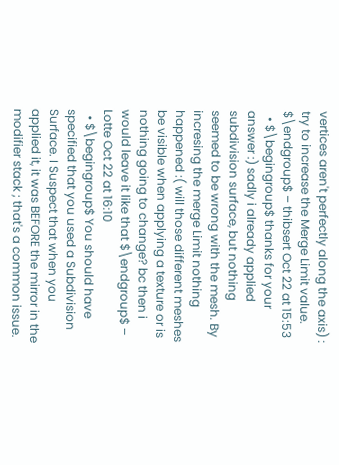vertices aren't perfectly along the axis) : try to increase the Merge Limit value. $\endgroup$ – thibsert Oct 22 at 15:53
  • $\begingroup$ thanks for your answer :) sadly i already applied subdivision surface, but nothing seemed to be wrong with the mesh. By incresing the merge Limit nothing happened :( will those different meshes be visible when applying a texture or is nothing going to change? bc then i would leave it like that $\endgroup$ – Lotte Oct 22 at 16:10
  • $\begingroup$ You should have specified that you used a Subdivision Surface. I Suspect that when you applied it, it was BEFORE the mirror in the modifier stack ; that's a common issue.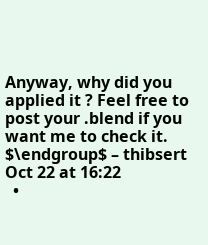Anyway, why did you applied it ? Feel free to post your .blend if you want me to check it. $\endgroup$ – thibsert Oct 22 at 16:22
  •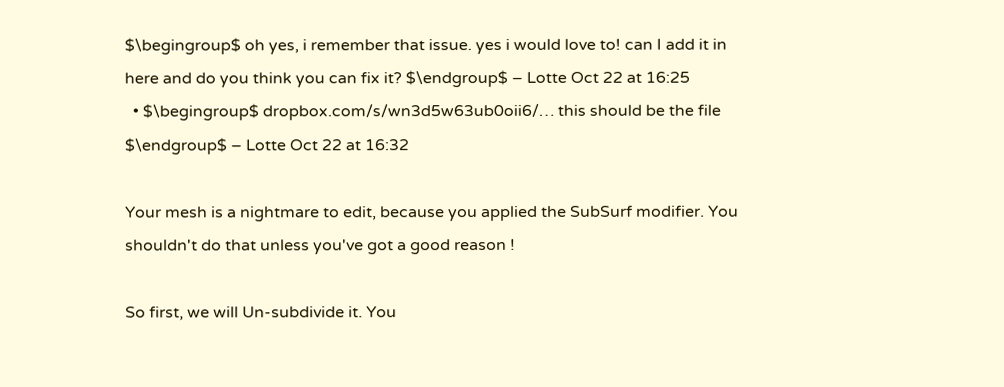$\begingroup$ oh yes, i remember that issue. yes i would love to! can I add it in here and do you think you can fix it? $\endgroup$ – Lotte Oct 22 at 16:25
  • $\begingroup$ dropbox.com/s/wn3d5w63ub0oii6/… this should be the file $\endgroup$ – Lotte Oct 22 at 16:32

Your mesh is a nightmare to edit, because you applied the SubSurf modifier. You shouldn't do that unless you've got a good reason !

So first, we will Un-subdivide it. You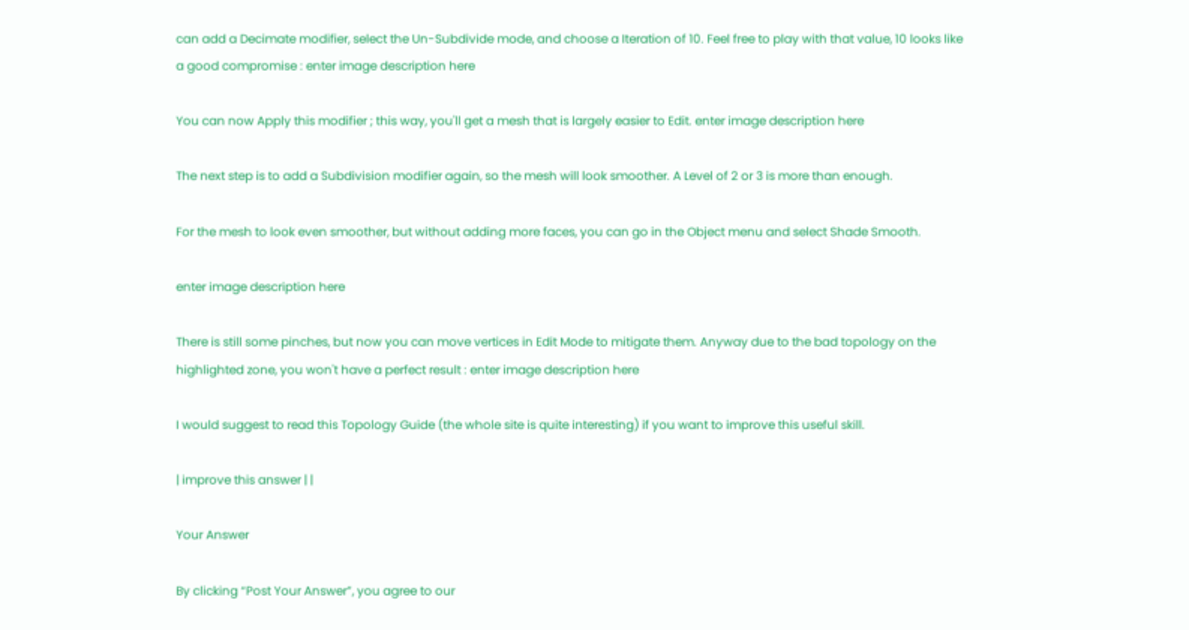can add a Decimate modifier, select the Un-Subdivide mode, and choose a Iteration of 10. Feel free to play with that value, 10 looks like a good compromise : enter image description here

You can now Apply this modifier ; this way, you'll get a mesh that is largely easier to Edit. enter image description here

The next step is to add a Subdivision modifier again, so the mesh will look smoother. A Level of 2 or 3 is more than enough.

For the mesh to look even smoother, but without adding more faces, you can go in the Object menu and select Shade Smooth.

enter image description here

There is still some pinches, but now you can move vertices in Edit Mode to mitigate them. Anyway due to the bad topology on the highlighted zone, you won't have a perfect result : enter image description here

I would suggest to read this Topology Guide (the whole site is quite interesting) if you want to improve this useful skill.

| improve this answer | |

Your Answer

By clicking “Post Your Answer”, you agree to our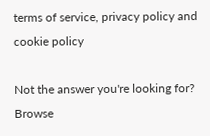terms of service, privacy policy and cookie policy

Not the answer you're looking for? Browse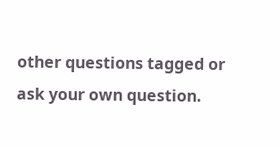other questions tagged or ask your own question.